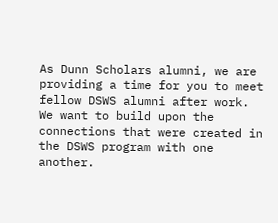As Dunn Scholars alumni, we are providing a time for you to meet fellow DSWS alumni after work.  We want to build upon the connections that were created in the DSWS program with one another.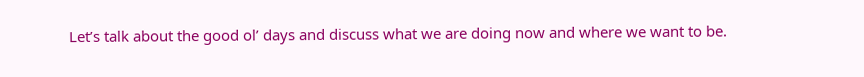Let’s talk about the good ol’ days and discuss what we are doing now and where we want to be.